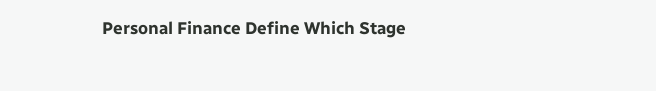Personal Finance Define Which Stage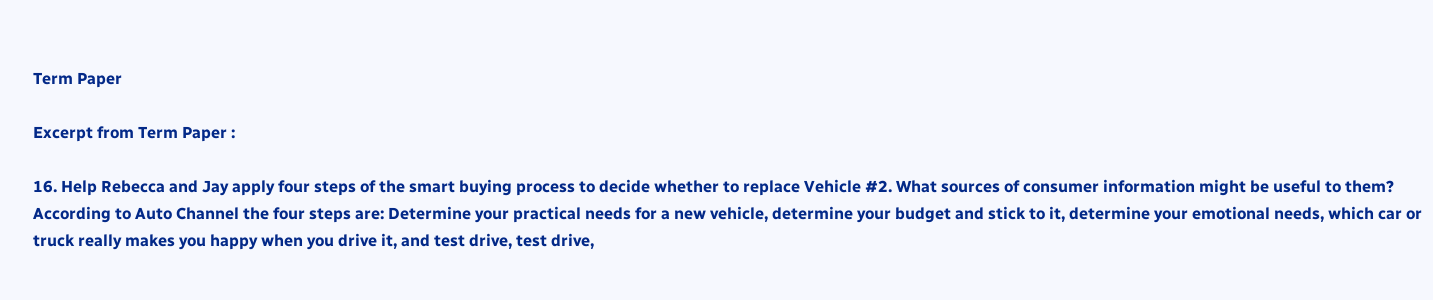Term Paper

Excerpt from Term Paper :

16. Help Rebecca and Jay apply four steps of the smart buying process to decide whether to replace Vehicle #2. What sources of consumer information might be useful to them? According to Auto Channel the four steps are: Determine your practical needs for a new vehicle, determine your budget and stick to it, determine your emotional needs, which car or truck really makes you happy when you drive it, and test drive, test drive,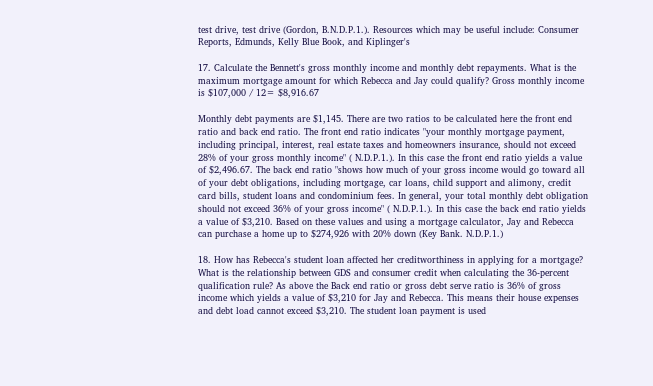test drive, test drive (Gordon, B.N.D.P.1.). Resources which may be useful include: Consumer Reports, Edmunds, Kelly Blue Book, and Kiplinger's

17. Calculate the Bennett's gross monthly income and monthly debt repayments. What is the maximum mortgage amount for which Rebecca and Jay could qualify? Gross monthly income is $107,000 / 12= $8,916.67

Monthly debt payments are $1,145. There are two ratios to be calculated here the front end ratio and back end ratio. The front end ratio indicates "your monthly mortgage payment, including principal, interest, real estate taxes and homeowners insurance, should not exceed 28% of your gross monthly income" ( N.D.P.1.). In this case the front end ratio yields a value of $2,496.67. The back end ratio "shows how much of your gross income would go toward all of your debt obligations, including mortgage, car loans, child support and alimony, credit card bills, student loans and condominium fees. In general, your total monthly debt obligation should not exceed 36% of your gross income" ( N.D.P.1.). In this case the back end ratio yields a value of $3,210. Based on these values and using a mortgage calculator, Jay and Rebecca can purchase a home up to $274,926 with 20% down (Key Bank. N.D.P.1.)

18. How has Rebecca's student loan affected her creditworthiness in applying for a mortgage? What is the relationship between GDS and consumer credit when calculating the 36-percent qualification rule? As above the Back end ratio or gross debt serve ratio is 36% of gross income which yields a value of $3,210 for Jay and Rebecca. This means their house expenses and debt load cannot exceed $3,210. The student loan payment is used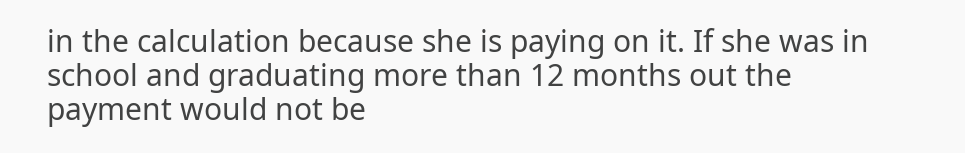in the calculation because she is paying on it. If she was in school and graduating more than 12 months out the payment would not be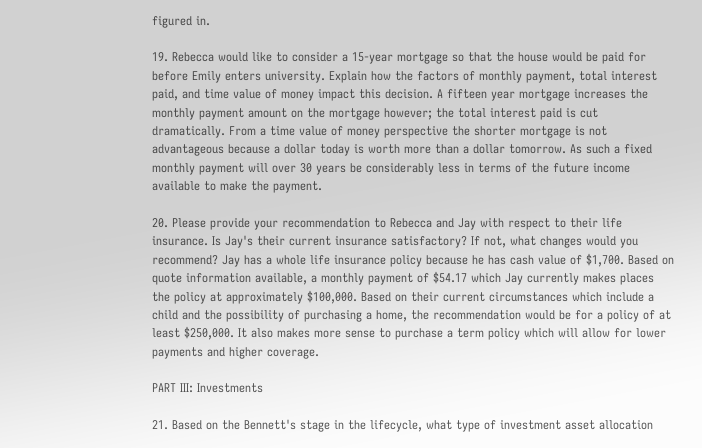figured in.

19. Rebecca would like to consider a 15-year mortgage so that the house would be paid for before Emily enters university. Explain how the factors of monthly payment, total interest paid, and time value of money impact this decision. A fifteen year mortgage increases the monthly payment amount on the mortgage however; the total interest paid is cut dramatically. From a time value of money perspective the shorter mortgage is not advantageous because a dollar today is worth more than a dollar tomorrow. As such a fixed monthly payment will over 30 years be considerably less in terms of the future income available to make the payment.

20. Please provide your recommendation to Rebecca and Jay with respect to their life insurance. Is Jay's their current insurance satisfactory? If not, what changes would you recommend? Jay has a whole life insurance policy because he has cash value of $1,700. Based on quote information available, a monthly payment of $54.17 which Jay currently makes places the policy at approximately $100,000. Based on their current circumstances which include a child and the possibility of purchasing a home, the recommendation would be for a policy of at least $250,000. It also makes more sense to purchase a term policy which will allow for lower payments and higher coverage.

PART III: Investments

21. Based on the Bennett's stage in the lifecycle, what type of investment asset allocation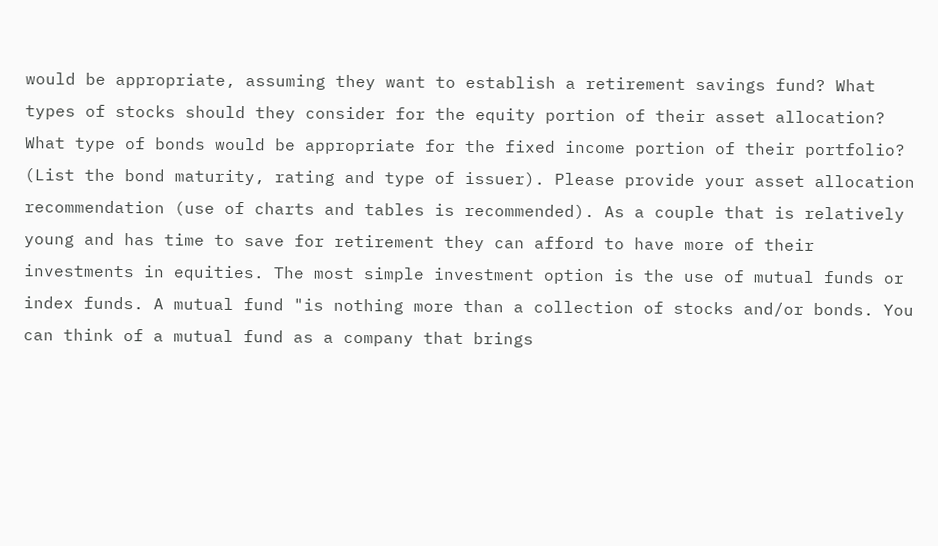would be appropriate, assuming they want to establish a retirement savings fund? What types of stocks should they consider for the equity portion of their asset allocation? What type of bonds would be appropriate for the fixed income portion of their portfolio? (List the bond maturity, rating and type of issuer). Please provide your asset allocation recommendation (use of charts and tables is recommended). As a couple that is relatively young and has time to save for retirement they can afford to have more of their investments in equities. The most simple investment option is the use of mutual funds or index funds. A mutual fund "is nothing more than a collection of stocks and/or bonds. You can think of a mutual fund as a company that brings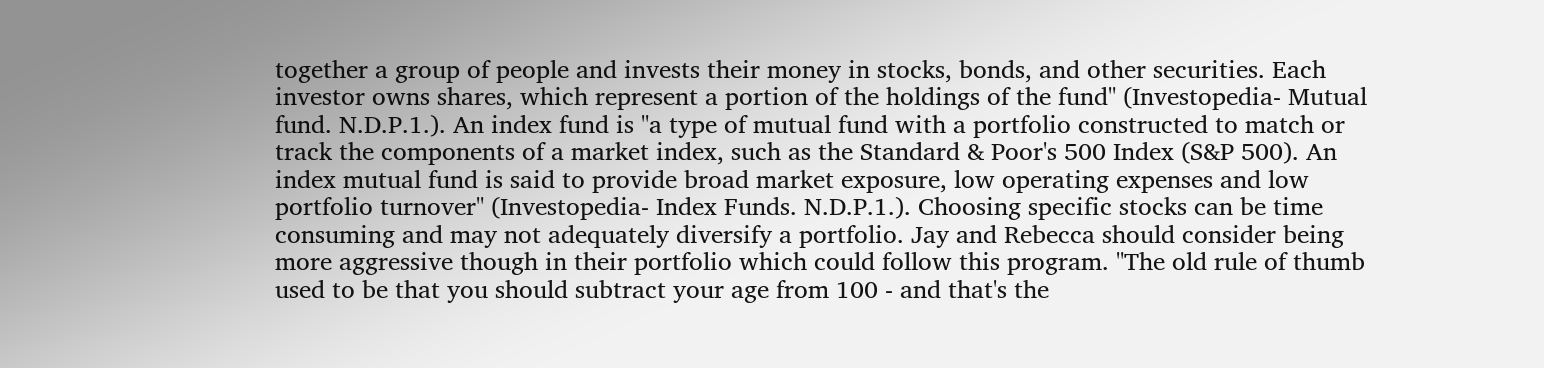together a group of people and invests their money in stocks, bonds, and other securities. Each investor owns shares, which represent a portion of the holdings of the fund" (Investopedia- Mutual fund. N.D.P.1.). An index fund is "a type of mutual fund with a portfolio constructed to match or track the components of a market index, such as the Standard & Poor's 500 Index (S&P 500). An index mutual fund is said to provide broad market exposure, low operating expenses and low portfolio turnover" (Investopedia- Index Funds. N.D.P.1.). Choosing specific stocks can be time consuming and may not adequately diversify a portfolio. Jay and Rebecca should consider being more aggressive though in their portfolio which could follow this program. "The old rule of thumb used to be that you should subtract your age from 100 - and that's the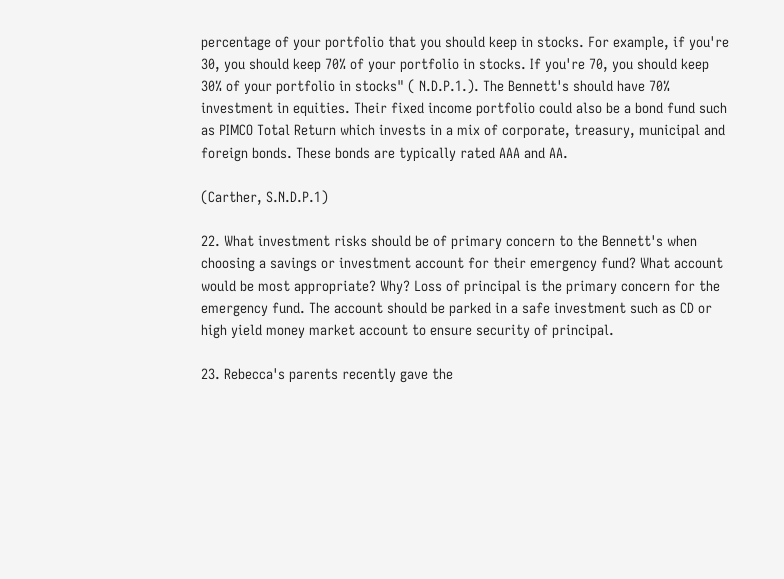percentage of your portfolio that you should keep in stocks. For example, if you're 30, you should keep 70% of your portfolio in stocks. If you're 70, you should keep 30% of your portfolio in stocks" ( N.D.P.1.). The Bennett's should have 70% investment in equities. Their fixed income portfolio could also be a bond fund such as PIMCO Total Return which invests in a mix of corporate, treasury, municipal and foreign bonds. These bonds are typically rated AAA and AA.

(Carther, S.N.D.P.1)

22. What investment risks should be of primary concern to the Bennett's when choosing a savings or investment account for their emergency fund? What account would be most appropriate? Why? Loss of principal is the primary concern for the emergency fund. The account should be parked in a safe investment such as CD or high yield money market account to ensure security of principal.

23. Rebecca's parents recently gave the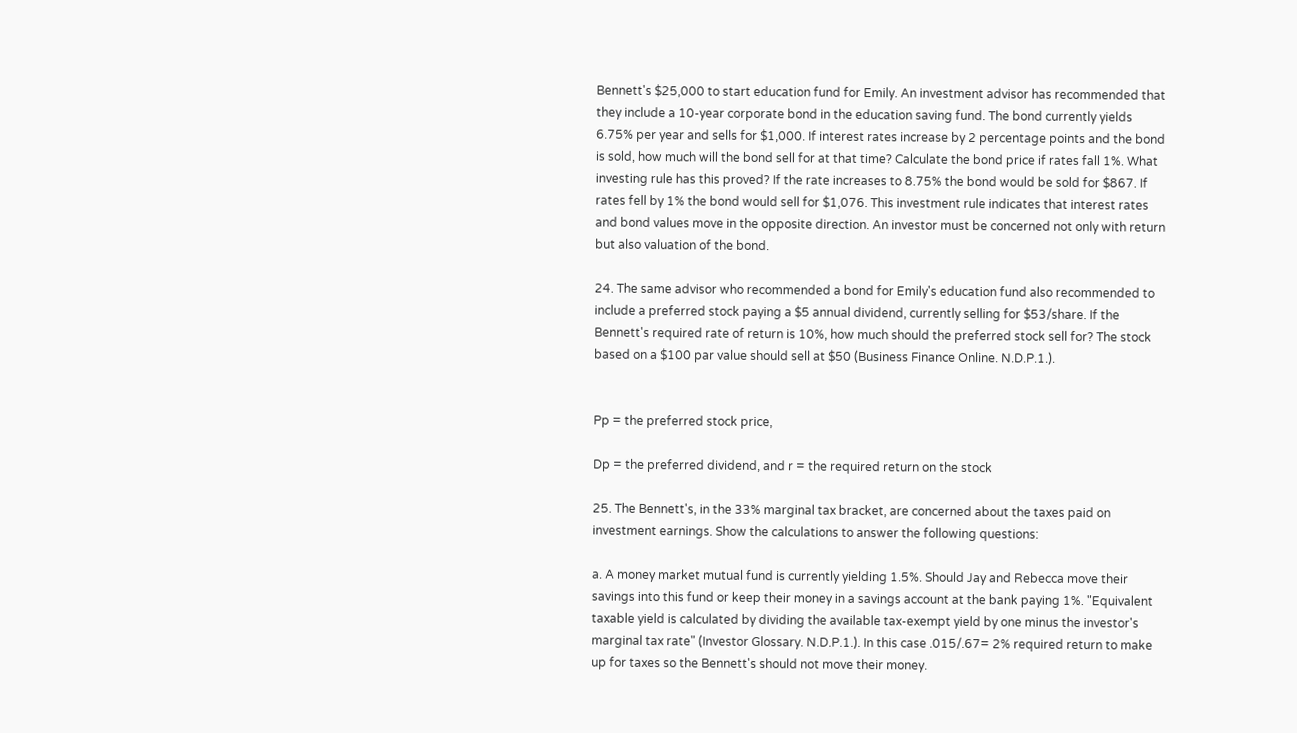Bennett's $25,000 to start education fund for Emily. An investment advisor has recommended that they include a 10-year corporate bond in the education saving fund. The bond currently yields 6.75% per year and sells for $1,000. If interest rates increase by 2 percentage points and the bond is sold, how much will the bond sell for at that time? Calculate the bond price if rates fall 1%. What investing rule has this proved? If the rate increases to 8.75% the bond would be sold for $867. If rates fell by 1% the bond would sell for $1,076. This investment rule indicates that interest rates and bond values move in the opposite direction. An investor must be concerned not only with return but also valuation of the bond.

24. The same advisor who recommended a bond for Emily's education fund also recommended to include a preferred stock paying a $5 annual dividend, currently selling for $53/share. If the Bennett's required rate of return is 10%, how much should the preferred stock sell for? The stock based on a $100 par value should sell at $50 (Business Finance Online. N.D.P.1.).


Pp = the preferred stock price,

Dp = the preferred dividend, and r = the required return on the stock

25. The Bennett's, in the 33% marginal tax bracket, are concerned about the taxes paid on investment earnings. Show the calculations to answer the following questions:

a. A money market mutual fund is currently yielding 1.5%. Should Jay and Rebecca move their savings into this fund or keep their money in a savings account at the bank paying 1%. "Equivalent taxable yield is calculated by dividing the available tax-exempt yield by one minus the investor's marginal tax rate" (Investor Glossary. N.D.P.1.). In this case .015/.67= 2% required return to make up for taxes so the Bennett's should not move their money.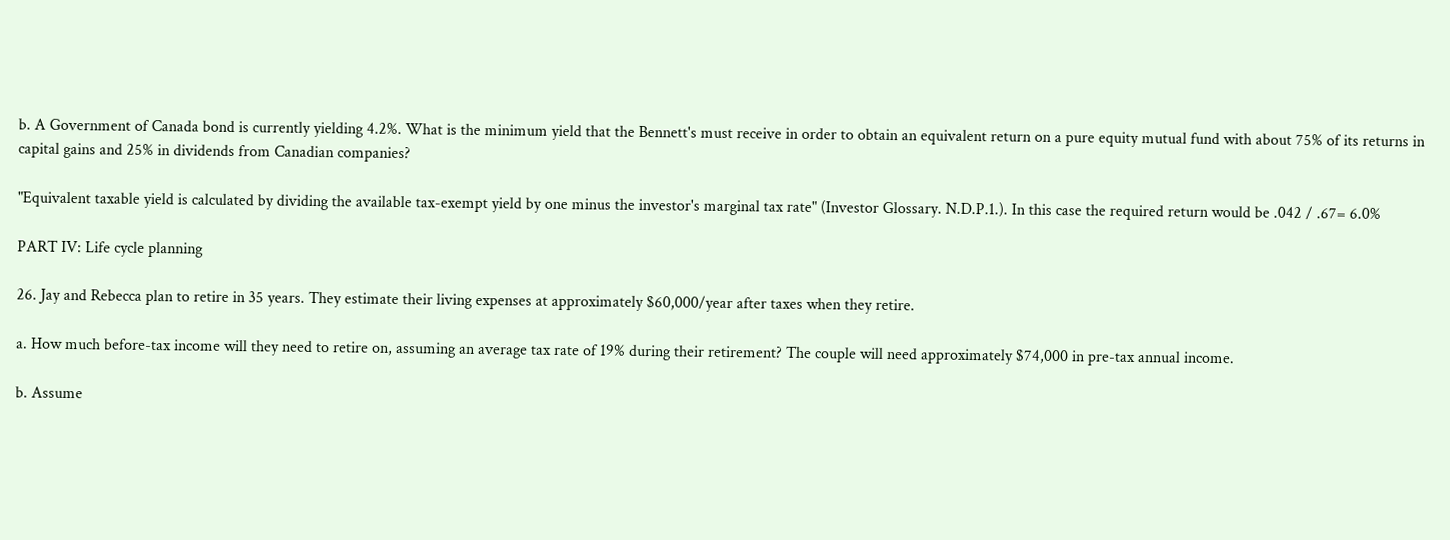b. A Government of Canada bond is currently yielding 4.2%. What is the minimum yield that the Bennett's must receive in order to obtain an equivalent return on a pure equity mutual fund with about 75% of its returns in capital gains and 25% in dividends from Canadian companies?

"Equivalent taxable yield is calculated by dividing the available tax-exempt yield by one minus the investor's marginal tax rate" (Investor Glossary. N.D.P.1.). In this case the required return would be .042 / .67= 6.0%

PART IV: Life cycle planning

26. Jay and Rebecca plan to retire in 35 years. They estimate their living expenses at approximately $60,000/year after taxes when they retire.

a. How much before-tax income will they need to retire on, assuming an average tax rate of 19% during their retirement? The couple will need approximately $74,000 in pre-tax annual income.

b. Assume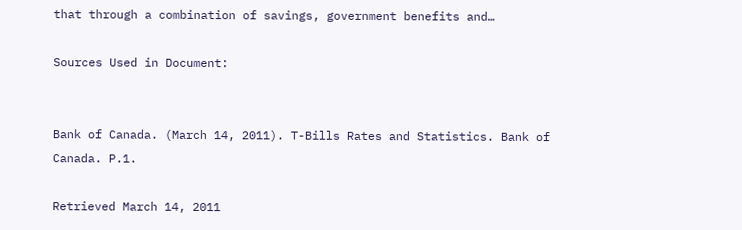that through a combination of savings, government benefits and…

Sources Used in Document:


Bank of Canada. (March 14, 2011). T-Bills Rates and Statistics. Bank of Canada. P.1.

Retrieved March 14, 2011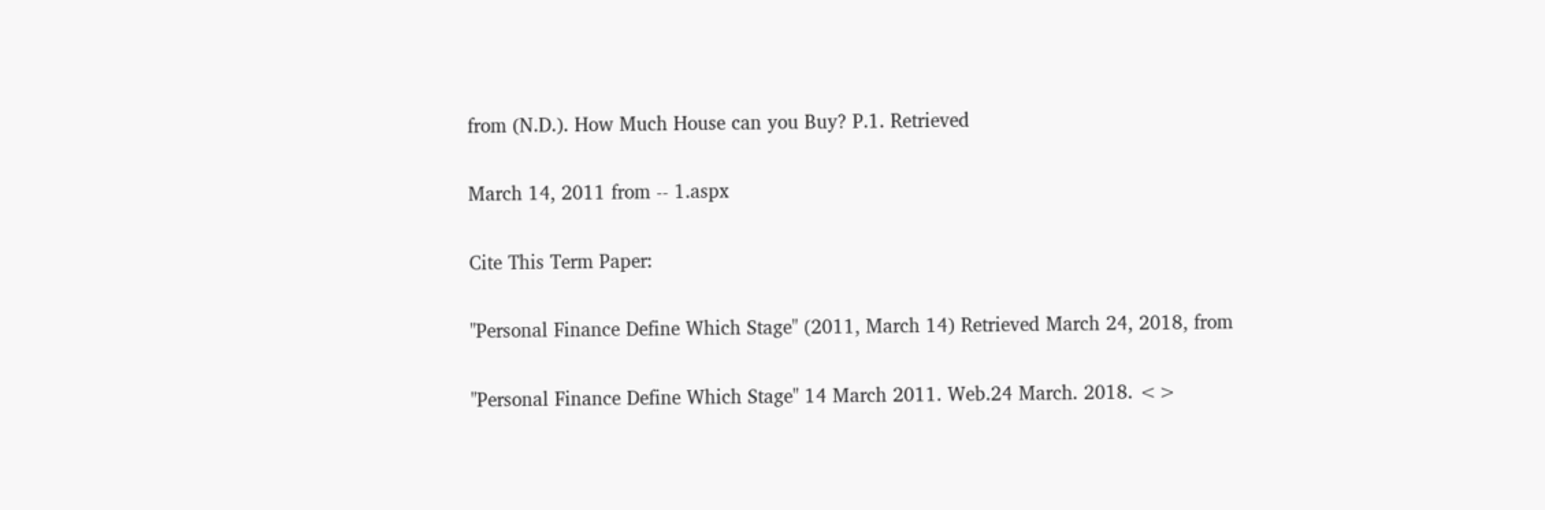from (N.D.). How Much House can you Buy? P.1. Retrieved

March 14, 2011 from -- 1.aspx

Cite This Term Paper:

"Personal Finance Define Which Stage" (2011, March 14) Retrieved March 24, 2018, from

"Personal Finance Define Which Stage" 14 March 2011. Web.24 March. 2018. <>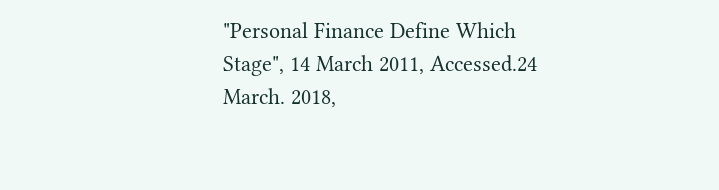"Personal Finance Define Which Stage", 14 March 2011, Accessed.24 March. 2018,